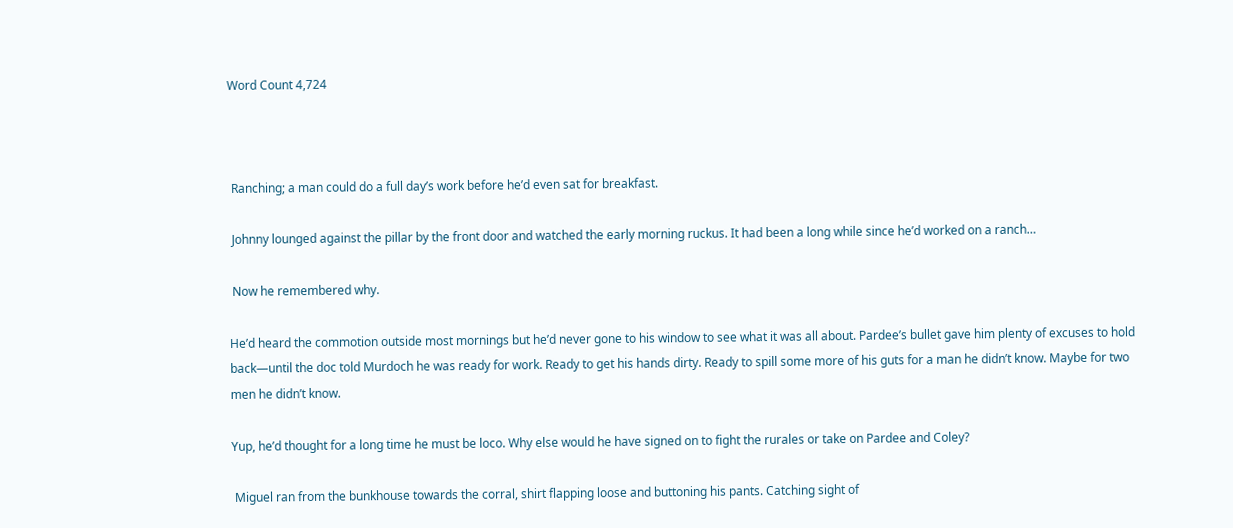Word Count 4,724



 Ranching; a man could do a full day’s work before he’d even sat for breakfast.

 Johnny lounged against the pillar by the front door and watched the early morning ruckus. It had been a long while since he’d worked on a ranch…

 Now he remembered why.

He’d heard the commotion outside most mornings but he’d never gone to his window to see what it was all about. Pardee’s bullet gave him plenty of excuses to hold back—until the doc told Murdoch he was ready for work. Ready to get his hands dirty. Ready to spill some more of his guts for a man he didn’t know. Maybe for two men he didn’t know.

Yup, he’d thought for a long time he must be loco. Why else would he have signed on to fight the rurales or take on Pardee and Coley?

 Miguel ran from the bunkhouse towards the corral, shirt flapping loose and buttoning his pants. Catching sight of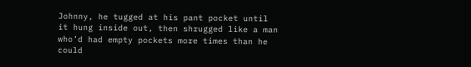Johnny, he tugged at his pant pocket until it hung inside out, then shrugged like a man who’d had empty pockets more times than he could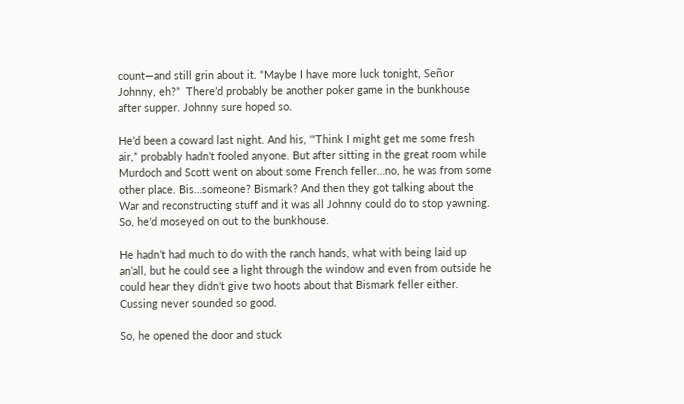count—and still grin about it. “Maybe I have more luck tonight, Señor Johnny, eh?”  There’d probably be another poker game in the bunkhouse after supper. Johnny sure hoped so.

He’d been a coward last night. And his, ‘“Think I might get me some fresh air,” probably hadn’t fooled anyone. But after sitting in the great room while Murdoch and Scott went on about some French feller…no, he was from some other place. Bis…someone? Bismark? And then they got talking about the War and reconstructing stuff and it was all Johnny could do to stop yawning. So, he’d moseyed on out to the bunkhouse.

He hadn’t had much to do with the ranch hands, what with being laid up an’all, but he could see a light through the window and even from outside he could hear they didn’t give two hoots about that Bismark feller either. Cussing never sounded so good.

So, he opened the door and stuck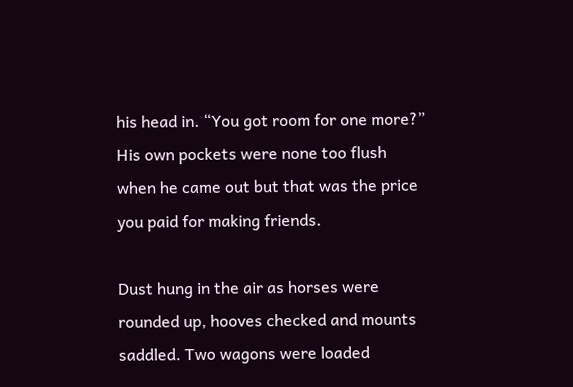his head in. “You got room for one more?” His own pockets were none too flush when he came out but that was the price you paid for making friends.

Dust hung in the air as horses were rounded up, hooves checked and mounts saddled. Two wagons were loaded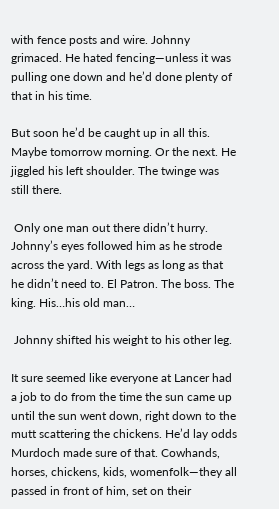with fence posts and wire. Johnny grimaced. He hated fencing—unless it was pulling one down and he’d done plenty of that in his time.

But soon he’d be caught up in all this. Maybe tomorrow morning. Or the next. He jiggled his left shoulder. The twinge was still there.

 Only one man out there didn’t hurry. Johnny’s eyes followed him as he strode across the yard. With legs as long as that he didn’t need to. El Patron. The boss. The king. His…his old man…

 Johnny shifted his weight to his other leg.

It sure seemed like everyone at Lancer had a job to do from the time the sun came up until the sun went down, right down to the mutt scattering the chickens. He’d lay odds Murdoch made sure of that. Cowhands, horses, chickens, kids, womenfolk—they all passed in front of him, set on their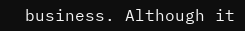business. Although it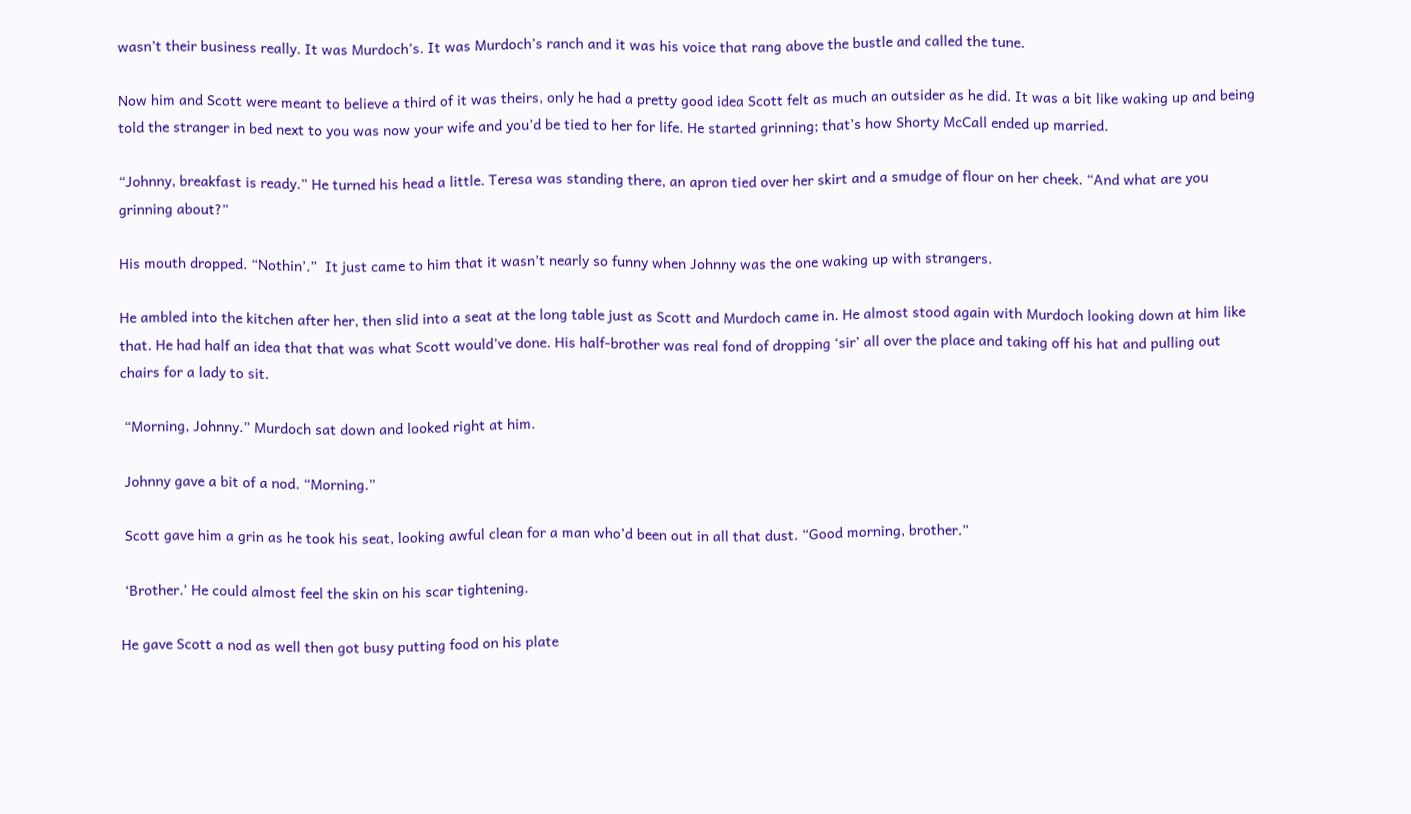wasn’t their business really. It was Murdoch’s. It was Murdoch’s ranch and it was his voice that rang above the bustle and called the tune.

Now him and Scott were meant to believe a third of it was theirs, only he had a pretty good idea Scott felt as much an outsider as he did. It was a bit like waking up and being told the stranger in bed next to you was now your wife and you’d be tied to her for life. He started grinning; that’s how Shorty McCall ended up married.

“Johnny, breakfast is ready.” He turned his head a little. Teresa was standing there, an apron tied over her skirt and a smudge of flour on her cheek. “And what are you grinning about?”

His mouth dropped. “Nothin’.”  It just came to him that it wasn’t nearly so funny when Johnny was the one waking up with strangers.

He ambled into the kitchen after her, then slid into a seat at the long table just as Scott and Murdoch came in. He almost stood again with Murdoch looking down at him like that. He had half an idea that that was what Scott would’ve done. His half-brother was real fond of dropping ‘sir’ all over the place and taking off his hat and pulling out chairs for a lady to sit.

 “Morning, Johnny.” Murdoch sat down and looked right at him.

 Johnny gave a bit of a nod. “Morning.”

 Scott gave him a grin as he took his seat, looking awful clean for a man who’d been out in all that dust. “Good morning, brother.”

 ‘Brother.’ He could almost feel the skin on his scar tightening.

He gave Scott a nod as well then got busy putting food on his plate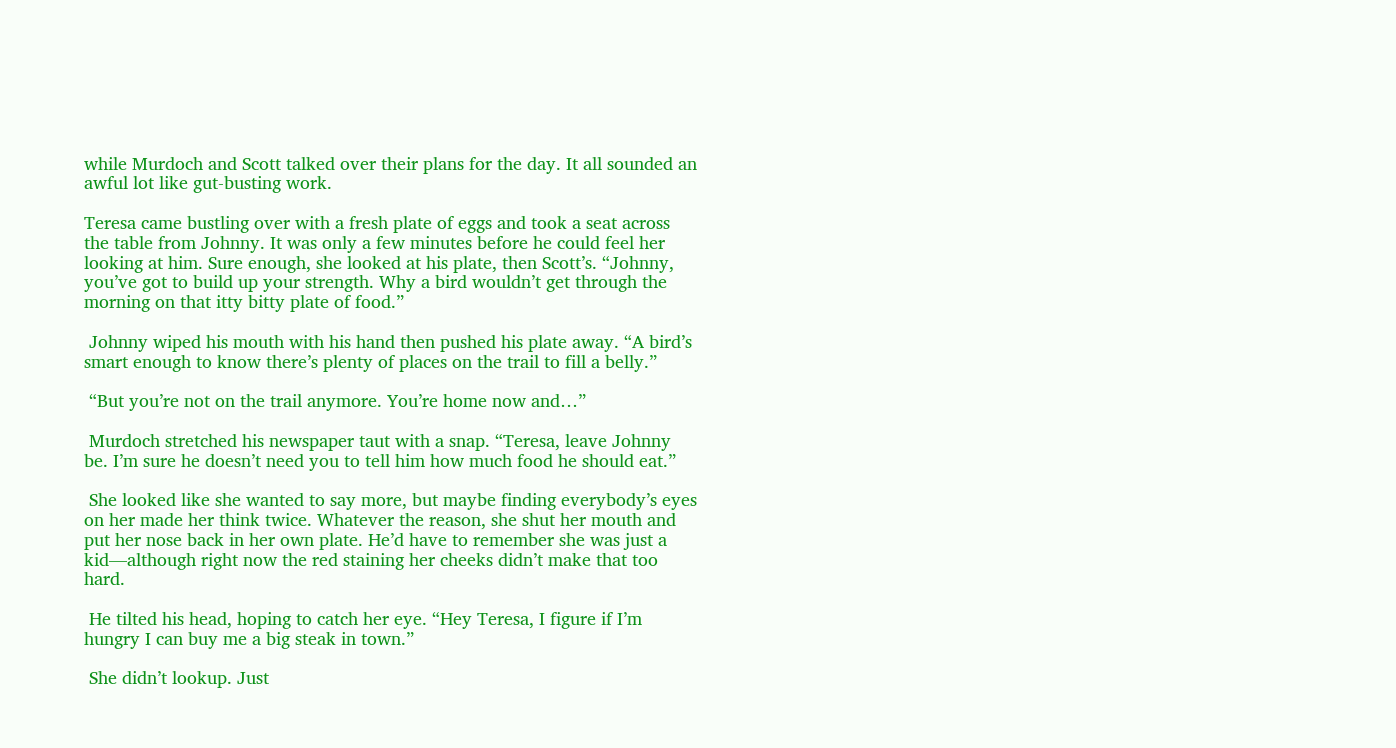while Murdoch and Scott talked over their plans for the day. It all sounded an awful lot like gut-busting work.

Teresa came bustling over with a fresh plate of eggs and took a seat across the table from Johnny. It was only a few minutes before he could feel her looking at him. Sure enough, she looked at his plate, then Scott’s. “Johnny, you’ve got to build up your strength. Why a bird wouldn’t get through the morning on that itty bitty plate of food.”

 Johnny wiped his mouth with his hand then pushed his plate away. “A bird’s smart enough to know there’s plenty of places on the trail to fill a belly.”

 “But you’re not on the trail anymore. You’re home now and…”

 Murdoch stretched his newspaper taut with a snap. “Teresa, leave Johnny be. I’m sure he doesn’t need you to tell him how much food he should eat.”

 She looked like she wanted to say more, but maybe finding everybody’s eyes on her made her think twice. Whatever the reason, she shut her mouth and put her nose back in her own plate. He’d have to remember she was just a kid—although right now the red staining her cheeks didn’t make that too hard.

 He tilted his head, hoping to catch her eye. “Hey Teresa, I figure if I’m hungry I can buy me a big steak in town.”

 She didn’t lookup. Just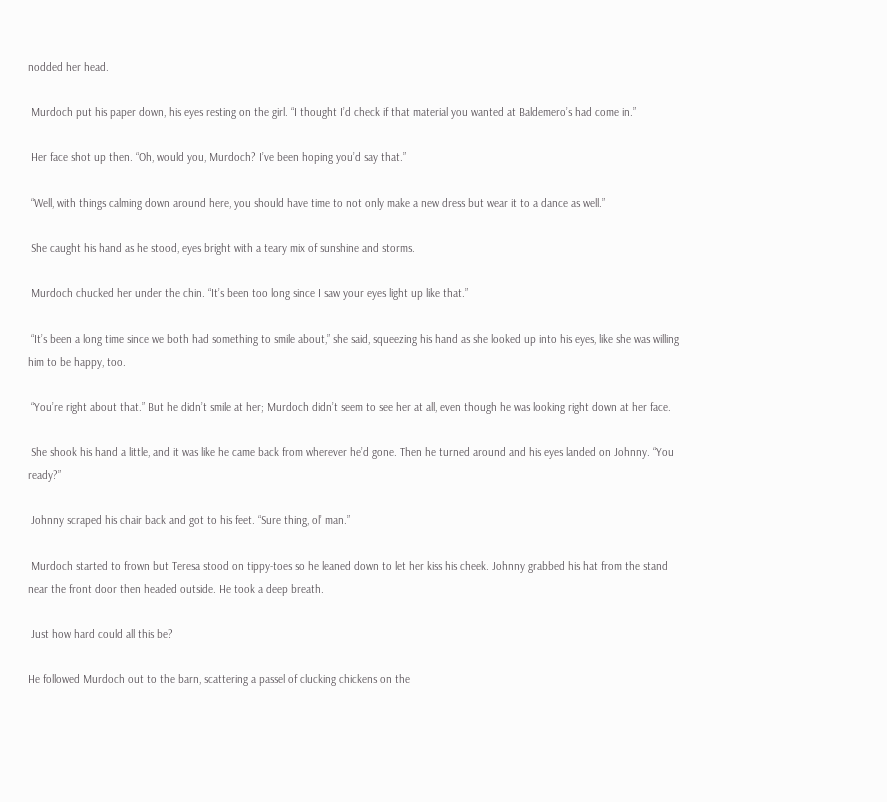nodded her head.

 Murdoch put his paper down, his eyes resting on the girl. “I thought I’d check if that material you wanted at Baldemero’s had come in.”

 Her face shot up then. “Oh, would you, Murdoch? I’ve been hoping you’d say that.”

 “Well, with things calming down around here, you should have time to not only make a new dress but wear it to a dance as well.”

 She caught his hand as he stood, eyes bright with a teary mix of sunshine and storms.

 Murdoch chucked her under the chin. “It’s been too long since I saw your eyes light up like that.”

 “It’s been a long time since we both had something to smile about,” she said, squeezing his hand as she looked up into his eyes, like she was willing him to be happy, too.

 “You’re right about that.” But he didn’t smile at her; Murdoch didn’t seem to see her at all, even though he was looking right down at her face.

 She shook his hand a little, and it was like he came back from wherever he’d gone. Then he turned around and his eyes landed on Johnny. “You ready?”

 Johnny scraped his chair back and got to his feet. “Sure thing, ol’ man.”

 Murdoch started to frown but Teresa stood on tippy-toes so he leaned down to let her kiss his cheek. Johnny grabbed his hat from the stand near the front door then headed outside. He took a deep breath.

 Just how hard could all this be?

He followed Murdoch out to the barn, scattering a passel of clucking chickens on the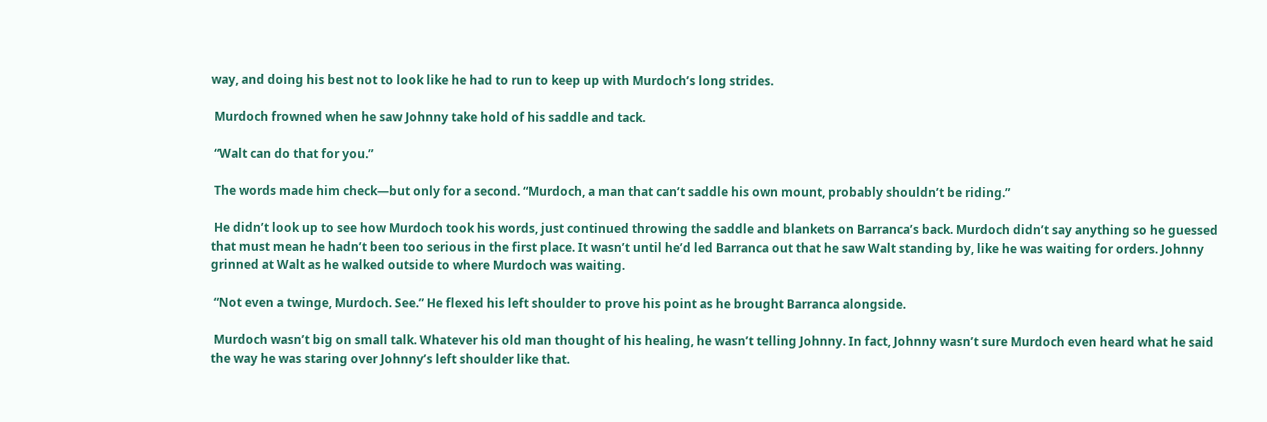way, and doing his best not to look like he had to run to keep up with Murdoch’s long strides.

 Murdoch frowned when he saw Johnny take hold of his saddle and tack.

 “Walt can do that for you.”

 The words made him check—but only for a second. “Murdoch, a man that can’t saddle his own mount, probably shouldn’t be riding.”

 He didn’t look up to see how Murdoch took his words, just continued throwing the saddle and blankets on Barranca’s back. Murdoch didn’t say anything so he guessed that must mean he hadn’t been too serious in the first place. It wasn’t until he’d led Barranca out that he saw Walt standing by, like he was waiting for orders. Johnny grinned at Walt as he walked outside to where Murdoch was waiting.

 “Not even a twinge, Murdoch. See.” He flexed his left shoulder to prove his point as he brought Barranca alongside.

 Murdoch wasn’t big on small talk. Whatever his old man thought of his healing, he wasn’t telling Johnny. In fact, Johnny wasn’t sure Murdoch even heard what he said the way he was staring over Johnny’s left shoulder like that.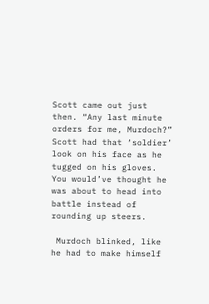Scott came out just then. “Any last minute orders for me, Murdoch?” Scott had that ‘soldier’ look on his face as he tugged on his gloves. You would’ve thought he was about to head into battle instead of rounding up steers.

 Murdoch blinked, like he had to make himself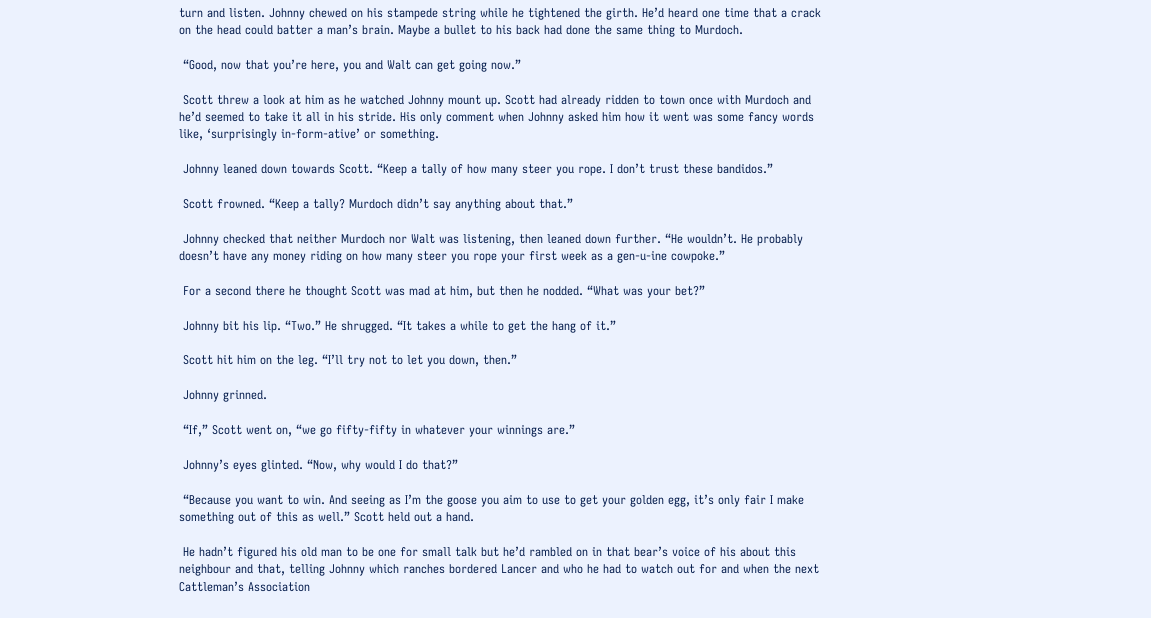turn and listen. Johnny chewed on his stampede string while he tightened the girth. He’d heard one time that a crack on the head could batter a man’s brain. Maybe a bullet to his back had done the same thing to Murdoch.

 “Good, now that you’re here, you and Walt can get going now.”

 Scott threw a look at him as he watched Johnny mount up. Scott had already ridden to town once with Murdoch and he’d seemed to take it all in his stride. His only comment when Johnny asked him how it went was some fancy words like, ‘surprisingly in-form-ative’ or something.

 Johnny leaned down towards Scott. “Keep a tally of how many steer you rope. I don’t trust these bandidos.”

 Scott frowned. “Keep a tally? Murdoch didn’t say anything about that.”

 Johnny checked that neither Murdoch nor Walt was listening, then leaned down further. “He wouldn’t. He probably doesn’t have any money riding on how many steer you rope your first week as a gen-u-ine cowpoke.”

 For a second there he thought Scott was mad at him, but then he nodded. “What was your bet?”

 Johnny bit his lip. “Two.” He shrugged. “It takes a while to get the hang of it.”

 Scott hit him on the leg. “I’ll try not to let you down, then.”

 Johnny grinned.

 “If,” Scott went on, “we go fifty-fifty in whatever your winnings are.”

 Johnny’s eyes glinted. “Now, why would I do that?”

 “Because you want to win. And seeing as I’m the goose you aim to use to get your golden egg, it’s only fair I make something out of this as well.” Scott held out a hand.

 He hadn’t figured his old man to be one for small talk but he’d rambled on in that bear’s voice of his about this neighbour and that, telling Johnny which ranches bordered Lancer and who he had to watch out for and when the next Cattleman’s Association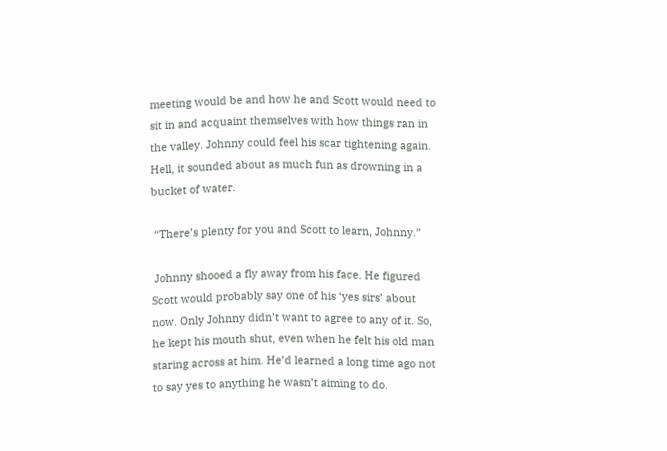meeting would be and how he and Scott would need to sit in and acquaint themselves with how things ran in the valley. Johnny could feel his scar tightening again. Hell, it sounded about as much fun as drowning in a bucket of water.

 “There’s plenty for you and Scott to learn, Johnny.”

 Johnny shooed a fly away from his face. He figured Scott would probably say one of his ‘yes sirs’ about now. Only Johnny didn’t want to agree to any of it. So, he kept his mouth shut, even when he felt his old man staring across at him. He’d learned a long time ago not to say yes to anything he wasn’t aiming to do.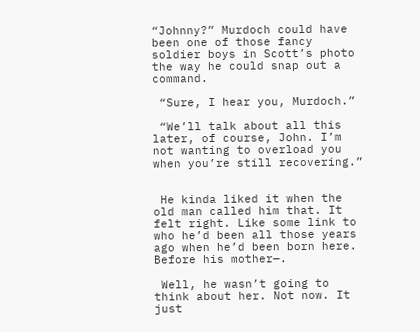“Johnny?” Murdoch could have been one of those fancy soldier boys in Scott’s photo the way he could snap out a command.

 “Sure, I hear you, Murdoch.”

 “We’ll talk about all this later, of course, John. I’m not wanting to overload you when you’re still recovering.”


 He kinda liked it when the old man called him that. It felt right. Like some link to who he’d been all those years ago when he’d been born here. Before his mother—.

 Well, he wasn’t going to think about her. Not now. It just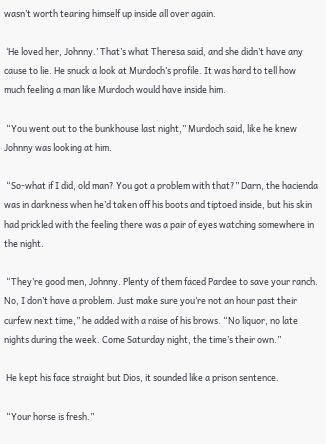wasn’t worth tearing himself up inside all over again.

 ‘He loved her, Johnny.’ That’s what Theresa said, and she didn’t have any cause to lie. He snuck a look at Murdoch’s profile. It was hard to tell how much feeling a man like Murdoch would have inside him.

 “You went out to the bunkhouse last night,” Murdoch said, like he knew Johnny was looking at him.

 “So-what if I did, old man? You got a problem with that?” Darn, the hacienda was in darkness when he’d taken off his boots and tiptoed inside, but his skin had prickled with the feeling there was a pair of eyes watching somewhere in the night.

 “They’re good men, Johnny. Plenty of them faced Pardee to save your ranch. No, I don’t have a problem. Just make sure you’re not an hour past their curfew next time,” he added with a raise of his brows. “No liquor, no late nights during the week. Come Saturday night, the time’s their own.”

 He kept his face straight but Dios, it sounded like a prison sentence.

 “Your horse is fresh.”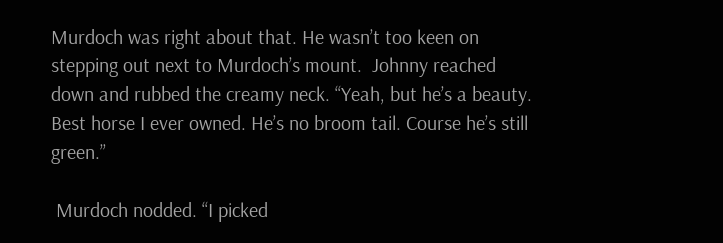Murdoch was right about that. He wasn’t too keen on stepping out next to Murdoch’s mount.  Johnny reached down and rubbed the creamy neck. “Yeah, but he’s a beauty. Best horse I ever owned. He’s no broom tail. Course he’s still green.”

 Murdoch nodded. “I picked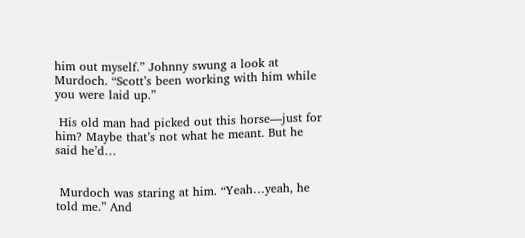him out myself.” Johnny swung a look at Murdoch. “Scott’s been working with him while you were laid up.”

 His old man had picked out this horse—just for him? Maybe that’s not what he meant. But he said he’d…


 Murdoch was staring at him. “Yeah…yeah, he told me.” And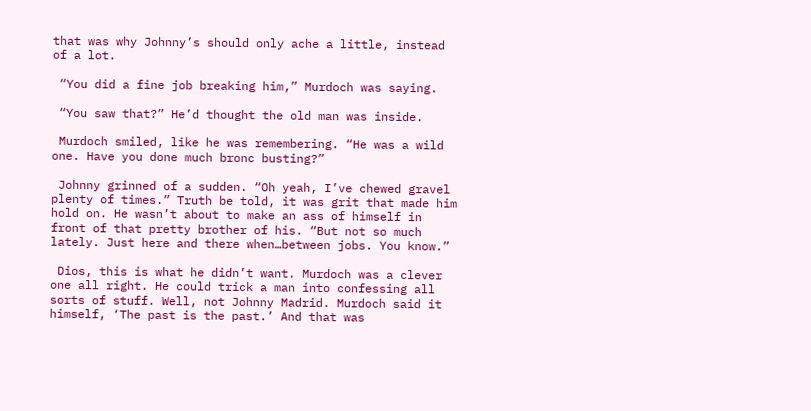that was why Johnny’s should only ache a little, instead of a lot.

 “You did a fine job breaking him,” Murdoch was saying.

 “You saw that?” He’d thought the old man was inside.

 Murdoch smiled, like he was remembering. “He was a wild one. Have you done much bronc busting?”

 Johnny grinned of a sudden. “Oh yeah, I’ve chewed gravel plenty of times.” Truth be told, it was grit that made him hold on. He wasn’t about to make an ass of himself in front of that pretty brother of his. “But not so much lately. Just here and there when…between jobs. You know.”

 Dios, this is what he didn’t want. Murdoch was a clever one all right. He could trick a man into confessing all sorts of stuff. Well, not Johnny Madrid. Murdoch said it himself, ‘The past is the past.’ And that was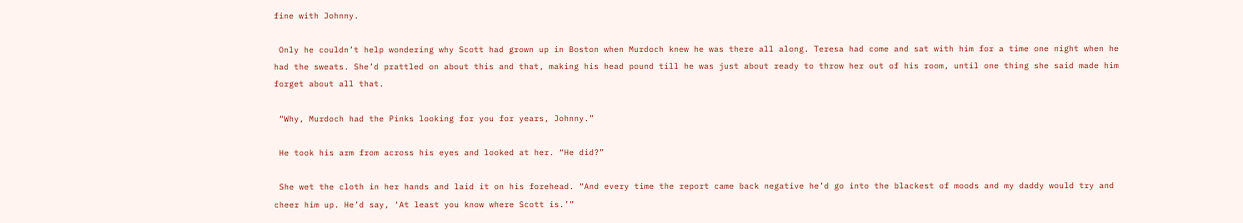fine with Johnny.

 Only he couldn’t help wondering why Scott had grown up in Boston when Murdoch knew he was there all along. Teresa had come and sat with him for a time one night when he had the sweats. She’d prattled on about this and that, making his head pound till he was just about ready to throw her out of his room, until one thing she said made him forget about all that.

 “Why, Murdoch had the Pinks looking for you for years, Johnny.”

 He took his arm from across his eyes and looked at her. “He did?”

 She wet the cloth in her hands and laid it on his forehead. “And every time the report came back negative he’d go into the blackest of moods and my daddy would try and cheer him up. He’d say, ‘At least you know where Scott is.’”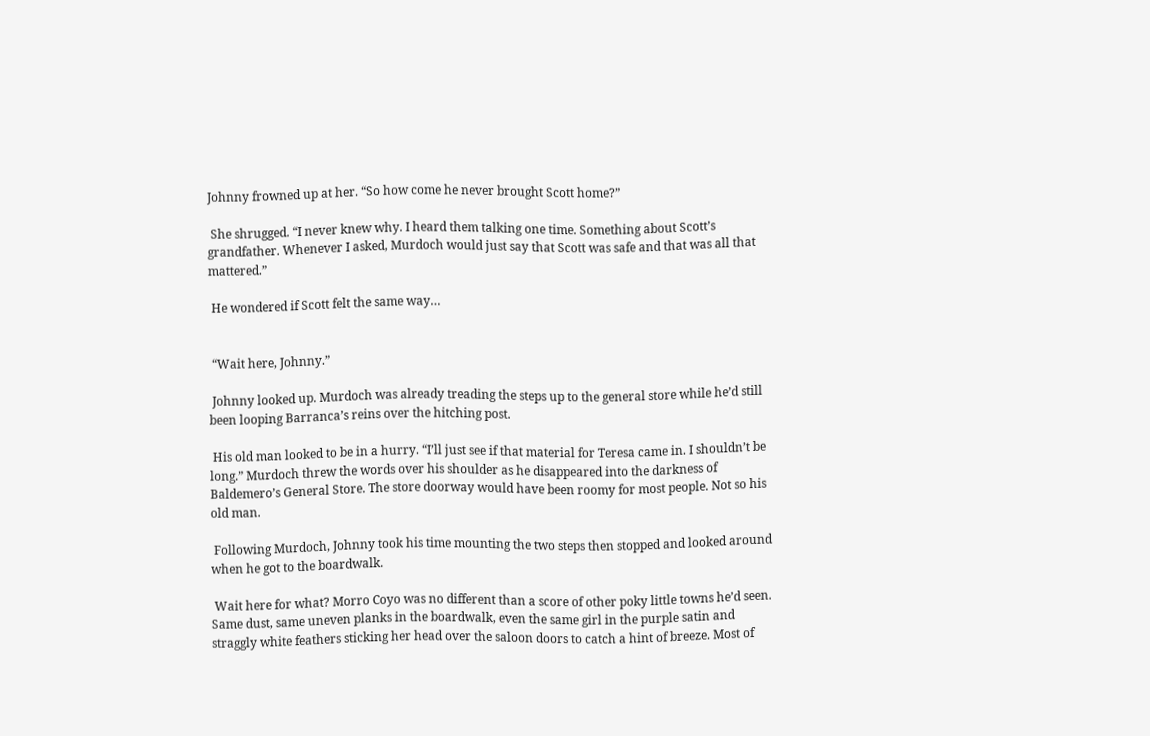Johnny frowned up at her. “So how come he never brought Scott home?”

 She shrugged. “I never knew why. I heard them talking one time. Something about Scott’s grandfather. Whenever I asked, Murdoch would just say that Scott was safe and that was all that mattered.”

 He wondered if Scott felt the same way…


 “Wait here, Johnny.”

 Johnny looked up. Murdoch was already treading the steps up to the general store while he’d still been looping Barranca’s reins over the hitching post.

 His old man looked to be in a hurry. “I’ll just see if that material for Teresa came in. I shouldn’t be long.” Murdoch threw the words over his shoulder as he disappeared into the darkness of Baldemero’s General Store. The store doorway would have been roomy for most people. Not so his old man.

 Following Murdoch, Johnny took his time mounting the two steps then stopped and looked around when he got to the boardwalk.

 Wait here for what? Morro Coyo was no different than a score of other poky little towns he’d seen. Same dust, same uneven planks in the boardwalk, even the same girl in the purple satin and straggly white feathers sticking her head over the saloon doors to catch a hint of breeze. Most of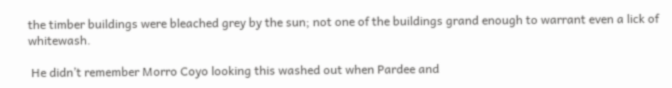the timber buildings were bleached grey by the sun; not one of the buildings grand enough to warrant even a lick of whitewash.

 He didn’t remember Morro Coyo looking this washed out when Pardee and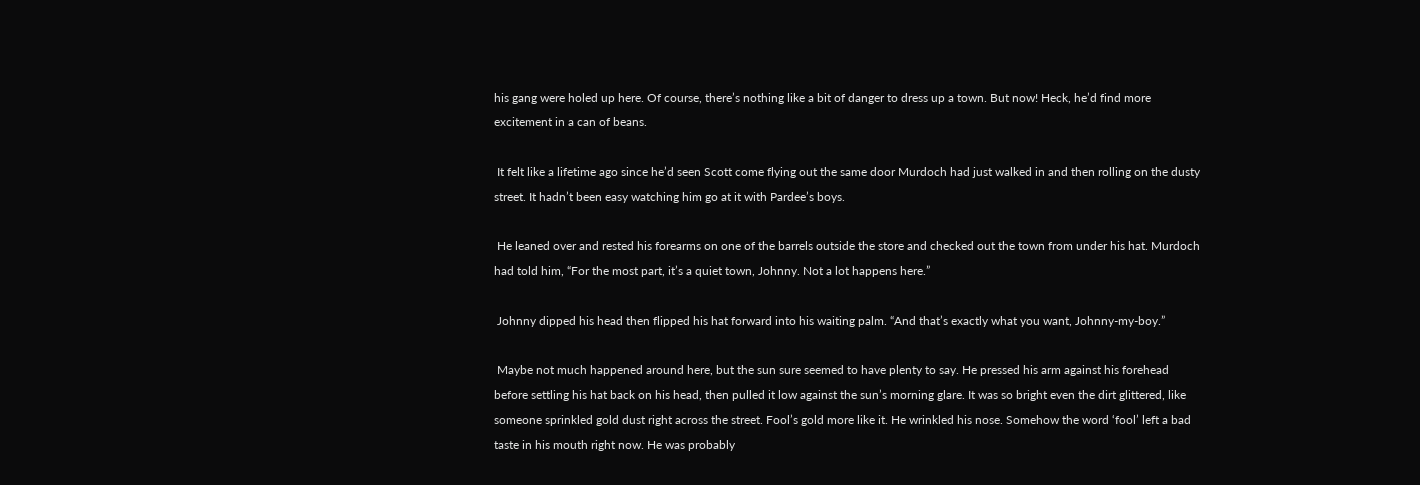his gang were holed up here. Of course, there’s nothing like a bit of danger to dress up a town. But now! Heck, he’d find more excitement in a can of beans.

 It felt like a lifetime ago since he’d seen Scott come flying out the same door Murdoch had just walked in and then rolling on the dusty street. It hadn’t been easy watching him go at it with Pardee’s boys.

 He leaned over and rested his forearms on one of the barrels outside the store and checked out the town from under his hat. Murdoch had told him, “For the most part, it’s a quiet town, Johnny. Not a lot happens here.”

 Johnny dipped his head then flipped his hat forward into his waiting palm. “And that’s exactly what you want, Johnny-my-boy.”

 Maybe not much happened around here, but the sun sure seemed to have plenty to say. He pressed his arm against his forehead before settling his hat back on his head, then pulled it low against the sun’s morning glare. It was so bright even the dirt glittered, like someone sprinkled gold dust right across the street. Fool’s gold more like it. He wrinkled his nose. Somehow the word ‘fool’ left a bad taste in his mouth right now. He was probably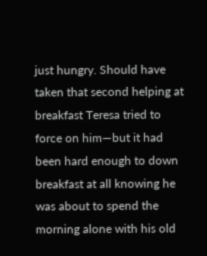just hungry. Should have taken that second helping at breakfast Teresa tried to force on him—but it had been hard enough to down breakfast at all knowing he was about to spend the morning alone with his old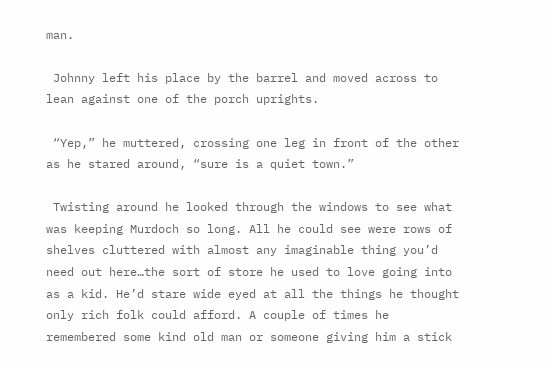man.

 Johnny left his place by the barrel and moved across to lean against one of the porch uprights.

 “Yep,” he muttered, crossing one leg in front of the other as he stared around, “sure is a quiet town.”

 Twisting around he looked through the windows to see what was keeping Murdoch so long. All he could see were rows of shelves cluttered with almost any imaginable thing you’d need out here…the sort of store he used to love going into as a kid. He’d stare wide eyed at all the things he thought only rich folk could afford. A couple of times he remembered some kind old man or someone giving him a stick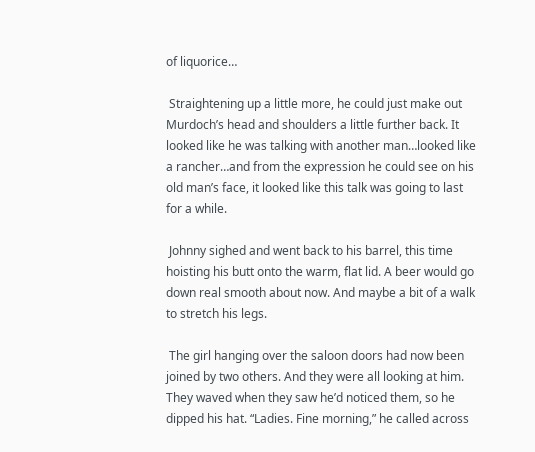of liquorice…

 Straightening up a little more, he could just make out Murdoch’s head and shoulders a little further back. It looked like he was talking with another man…looked like a rancher…and from the expression he could see on his old man’s face, it looked like this talk was going to last for a while.

 Johnny sighed and went back to his barrel, this time hoisting his butt onto the warm, flat lid. A beer would go down real smooth about now. And maybe a bit of a walk to stretch his legs.

 The girl hanging over the saloon doors had now been joined by two others. And they were all looking at him. They waved when they saw he’d noticed them, so he dipped his hat. “Ladies. Fine morning,” he called across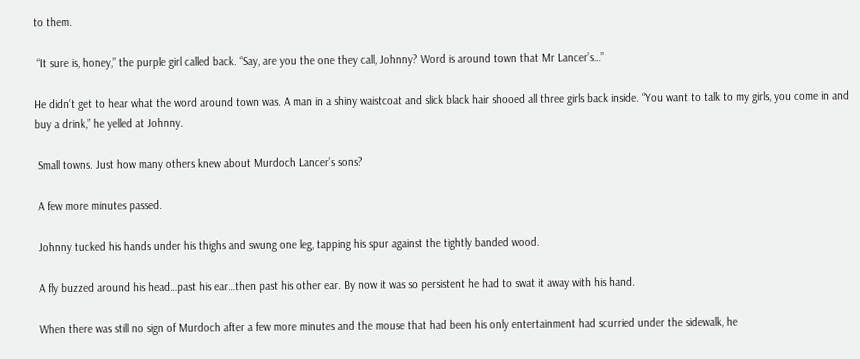to them.

 “It sure is, honey,” the purple girl called back. “Say, are you the one they call, Johnny? Word is around town that Mr Lancer’s…”

He didn’t get to hear what the word around town was. A man in a shiny waistcoat and slick black hair shooed all three girls back inside. “You want to talk to my girls, you come in and buy a drink,” he yelled at Johnny.

 Small towns. Just how many others knew about Murdoch Lancer’s sons?

 A few more minutes passed.

 Johnny tucked his hands under his thighs and swung one leg, tapping his spur against the tightly banded wood.

 A fly buzzed around his head…past his ear…then past his other ear. By now it was so persistent he had to swat it away with his hand.

 When there was still no sign of Murdoch after a few more minutes and the mouse that had been his only entertainment had scurried under the sidewalk, he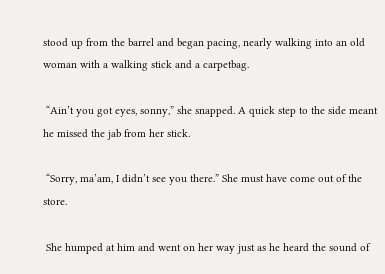stood up from the barrel and began pacing, nearly walking into an old woman with a walking stick and a carpetbag.

 “Ain’t you got eyes, sonny,” she snapped. A quick step to the side meant he missed the jab from her stick.

 “Sorry, ma’am, I didn’t see you there.” She must have come out of the store.

 She humped at him and went on her way just as he heard the sound of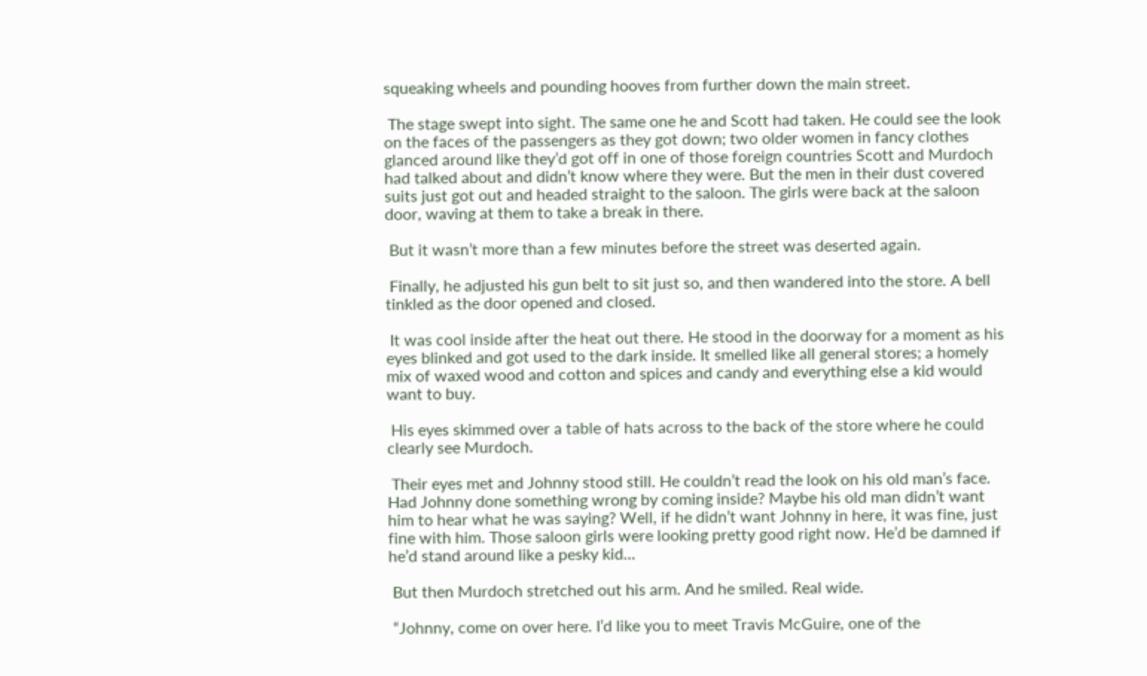squeaking wheels and pounding hooves from further down the main street.

 The stage swept into sight. The same one he and Scott had taken. He could see the look on the faces of the passengers as they got down; two older women in fancy clothes glanced around like they’d got off in one of those foreign countries Scott and Murdoch had talked about and didn’t know where they were. But the men in their dust covered suits just got out and headed straight to the saloon. The girls were back at the saloon door, waving at them to take a break in there.

 But it wasn’t more than a few minutes before the street was deserted again.

 Finally, he adjusted his gun belt to sit just so, and then wandered into the store. A bell tinkled as the door opened and closed.

 It was cool inside after the heat out there. He stood in the doorway for a moment as his eyes blinked and got used to the dark inside. It smelled like all general stores; a homely mix of waxed wood and cotton and spices and candy and everything else a kid would want to buy.

 His eyes skimmed over a table of hats across to the back of the store where he could clearly see Murdoch.

 Their eyes met and Johnny stood still. He couldn’t read the look on his old man’s face. Had Johnny done something wrong by coming inside? Maybe his old man didn’t want him to hear what he was saying? Well, if he didn’t want Johnny in here, it was fine, just fine with him. Those saloon girls were looking pretty good right now. He’d be damned if he’d stand around like a pesky kid…

 But then Murdoch stretched out his arm. And he smiled. Real wide.

 “Johnny, come on over here. I’d like you to meet Travis McGuire, one of the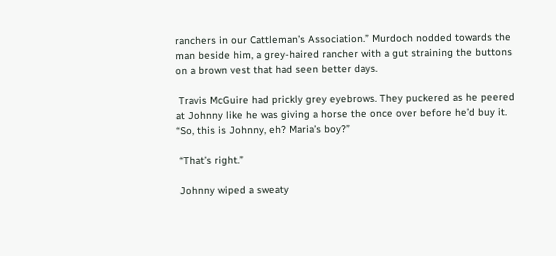ranchers in our Cattleman’s Association.” Murdoch nodded towards the man beside him, a grey-haired rancher with a gut straining the buttons on a brown vest that had seen better days.

 Travis McGuire had prickly grey eyebrows. They puckered as he peered at Johnny like he was giving a horse the once over before he’d buy it. “So, this is Johnny, eh? Maria’s boy?”

 “That’s right.”

 Johnny wiped a sweaty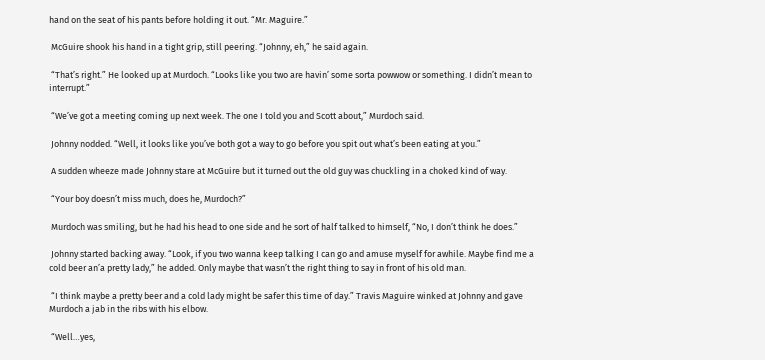hand on the seat of his pants before holding it out. “Mr. Maguire.”

 McGuire shook his hand in a tight grip, still peering. “Johnny, eh,” he said again.

 “That’s right.” He looked up at Murdoch. “Looks like you two are havin’ some sorta powwow or something. I didn’t mean to interrupt.”

 “We’ve got a meeting coming up next week. The one I told you and Scott about,” Murdoch said.

 Johnny nodded. “Well, it looks like you’ve both got a way to go before you spit out what’s been eating at you.”

 A sudden wheeze made Johnny stare at McGuire but it turned out the old guy was chuckling in a choked kind of way.

 “Your boy doesn’t miss much, does he, Murdoch?”

 Murdoch was smiling, but he had his head to one side and he sort of half talked to himself, “No, I don’t think he does.”

 Johnny started backing away. “Look, if you two wanna keep talking I can go and amuse myself for awhile. Maybe find me a cold beer an’a pretty lady,” he added. Only maybe that wasn’t the right thing to say in front of his old man.

 “I think maybe a pretty beer and a cold lady might be safer this time of day.” Travis Maguire winked at Johnny and gave Murdoch a jab in the ribs with his elbow.

 “Well…yes,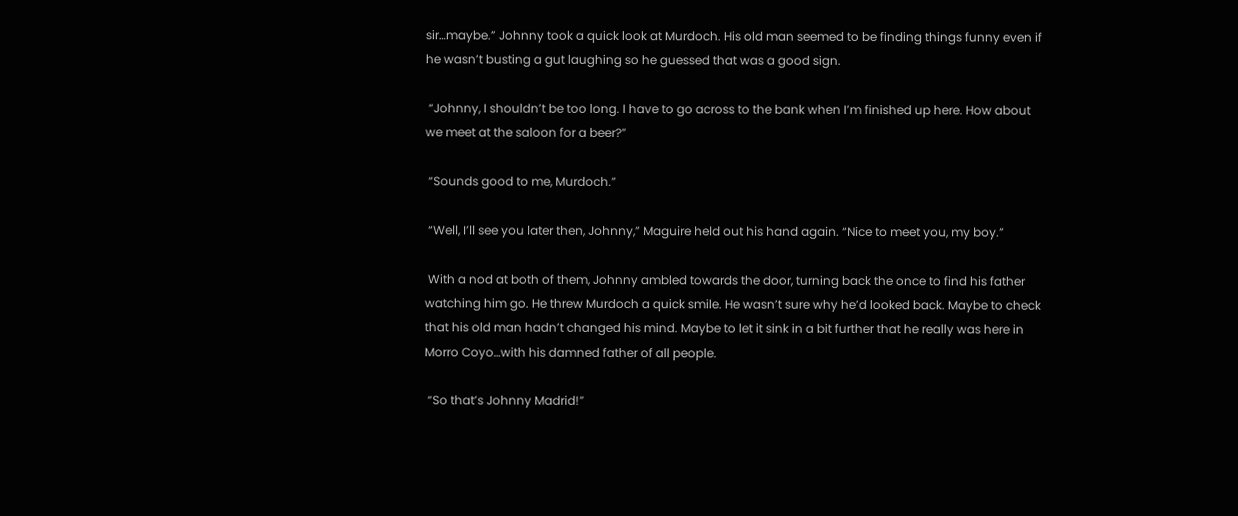sir…maybe.” Johnny took a quick look at Murdoch. His old man seemed to be finding things funny even if he wasn’t busting a gut laughing so he guessed that was a good sign.

 “Johnny, I shouldn’t be too long. I have to go across to the bank when I’m finished up here. How about we meet at the saloon for a beer?”

 “Sounds good to me, Murdoch.”

 “Well, I’ll see you later then, Johnny,” Maguire held out his hand again. “Nice to meet you, my boy.”

 With a nod at both of them, Johnny ambled towards the door, turning back the once to find his father watching him go. He threw Murdoch a quick smile. He wasn’t sure why he’d looked back. Maybe to check that his old man hadn’t changed his mind. Maybe to let it sink in a bit further that he really was here in Morro Coyo…with his damned father of all people.

 “So that’s Johnny Madrid!”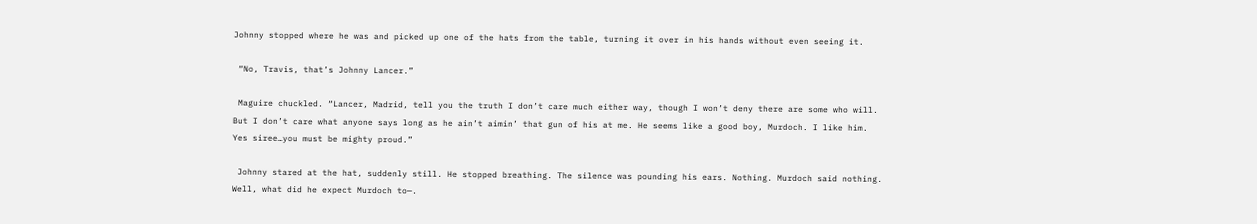Johnny stopped where he was and picked up one of the hats from the table, turning it over in his hands without even seeing it.

 “No, Travis, that’s Johnny Lancer.”

 Maguire chuckled. “Lancer, Madrid, tell you the truth I don’t care much either way, though I won’t deny there are some who will. But I don’t care what anyone says long as he ain’t aimin’ that gun of his at me. He seems like a good boy, Murdoch. I like him. Yes siree…you must be mighty proud.”

 Johnny stared at the hat, suddenly still. He stopped breathing. The silence was pounding his ears. Nothing. Murdoch said nothing. Well, what did he expect Murdoch to—.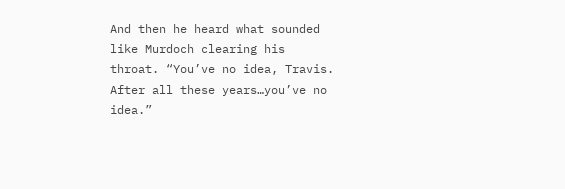And then he heard what sounded like Murdoch clearing his throat. “You’ve no idea, Travis. After all these years…you’ve no idea.”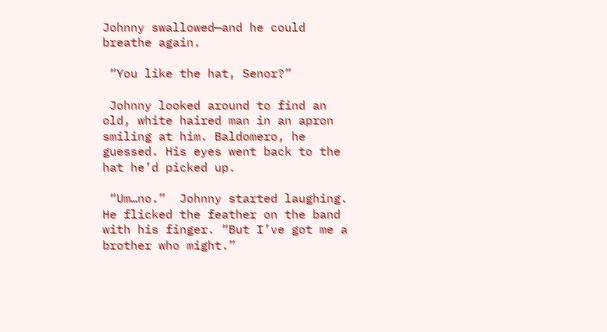Johnny swallowed—and he could breathe again.

 “You like the hat, Senor?”

 Johnny looked around to find an old, white haired man in an apron smiling at him. Baldomero, he guessed. His eyes went back to the hat he’d picked up.

 “Um…no.”  Johnny started laughing. He flicked the feather on the band with his finger. “But I’ve got me a brother who might.”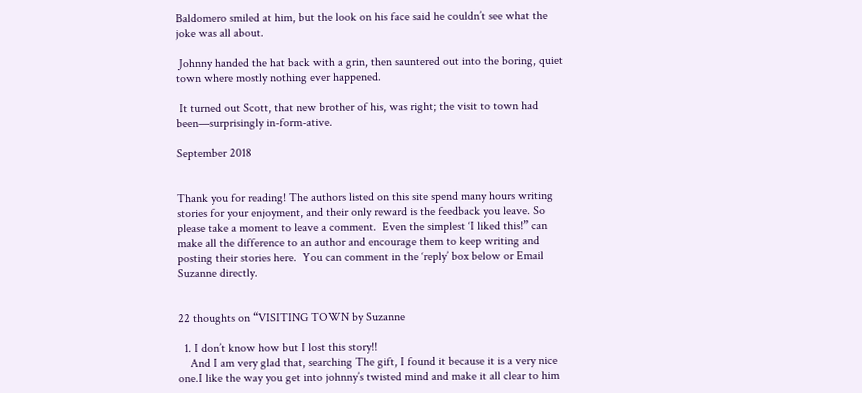Baldomero smiled at him, but the look on his face said he couldn’t see what the joke was all about.

 Johnny handed the hat back with a grin, then sauntered out into the boring, quiet town where mostly nothing ever happened.

 It turned out Scott, that new brother of his, was right; the visit to town had been—surprisingly in-form-ative.

September 2018


Thank you for reading! The authors listed on this site spend many hours writing stories for your enjoyment, and their only reward is the feedback you leave. So please take a moment to leave a comment.  Even the simplest ‘I liked this!” can make all the difference to an author and encourage them to keep writing and posting their stories here.  You can comment in the ‘reply’ box below or Email Suzanne directly.


22 thoughts on “VISITING TOWN by Suzanne

  1. I don’t know how but I lost this story!!
    And I am very glad that, searching The gift, I found it because it is a very nice one.I like the way you get into johnny’s twisted mind and make it all clear to him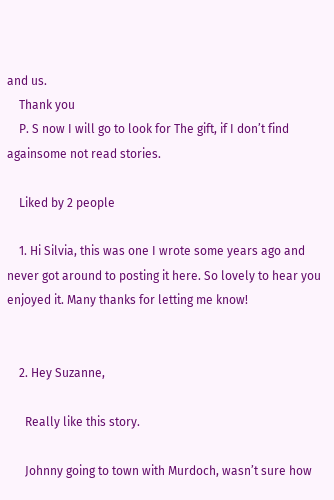and us.
    Thank you
    P. S now I will go to look for The gift, if I don’t find againsome not read stories.

    Liked by 2 people

    1. Hi Silvia, this was one I wrote some years ago and never got around to posting it here. So lovely to hear you enjoyed it. Many thanks for letting me know!


    2. Hey Suzanne,

      Really like this story.

      Johnny going to town with Murdoch, wasn’t sure how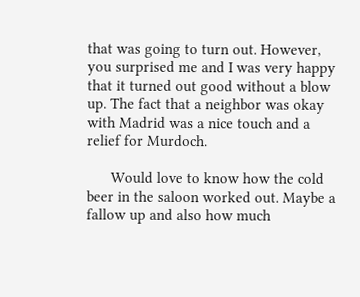that was going to turn out. However, you surprised me and I was very happy that it turned out good without a blow up. The fact that a neighbor was okay with Madrid was a nice touch and a relief for Murdoch.

      Would love to know how the cold beer in the saloon worked out. Maybe a fallow up and also how much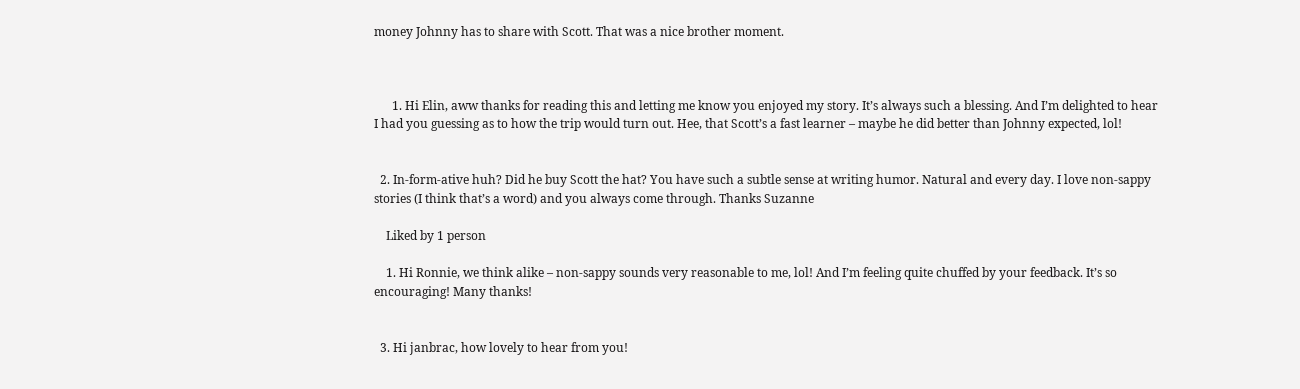money Johnny has to share with Scott. That was a nice brother moment.



      1. Hi Elin, aww thanks for reading this and letting me know you enjoyed my story. It’s always such a blessing. And I’m delighted to hear I had you guessing as to how the trip would turn out. Hee, that Scott’s a fast learner – maybe he did better than Johnny expected, lol!


  2. In-form-ative huh? Did he buy Scott the hat? You have such a subtle sense at writing humor. Natural and every day. I love non-sappy stories (I think that’s a word) and you always come through. Thanks Suzanne

    Liked by 1 person

    1. Hi Ronnie, we think alike – non-sappy sounds very reasonable to me, lol! And I’m feeling quite chuffed by your feedback. It’s so encouraging! Many thanks!


  3. Hi janbrac, how lovely to hear from you!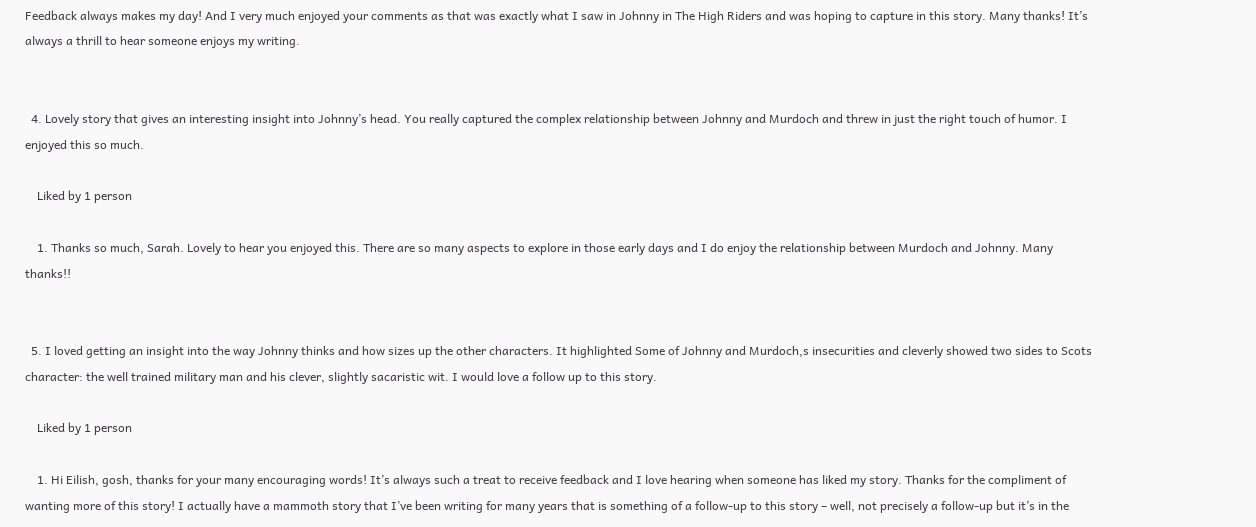Feedback always makes my day! And I very much enjoyed your comments as that was exactly what I saw in Johnny in The High Riders and was hoping to capture in this story. Many thanks! It’s always a thrill to hear someone enjoys my writing.


  4. Lovely story that gives an interesting insight into Johnny’s head. You really captured the complex relationship between Johnny and Murdoch and threw in just the right touch of humor. I enjoyed this so much.

    Liked by 1 person

    1. Thanks so much, Sarah. Lovely to hear you enjoyed this. There are so many aspects to explore in those early days and I do enjoy the relationship between Murdoch and Johnny. Many thanks!!


  5. I loved getting an insight into the way Johnny thinks and how sizes up the other characters. It highlighted Some of Johnny and Murdoch,s insecurities and cleverly showed two sides to Scots character: the well trained military man and his clever, slightly sacaristic wit. I would love a follow up to this story.

    Liked by 1 person

    1. Hi Eilish, gosh, thanks for your many encouraging words! It’s always such a treat to receive feedback and I love hearing when someone has liked my story. Thanks for the compliment of wanting more of this story! I actually have a mammoth story that I’ve been writing for many years that is something of a follow-up to this story – well, not precisely a follow-up but it’s in the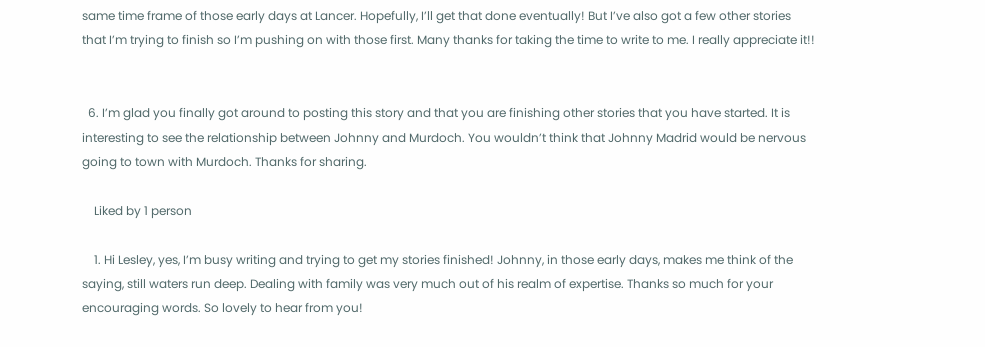same time frame of those early days at Lancer. Hopefully, I’ll get that done eventually! But I’ve also got a few other stories that I’m trying to finish so I’m pushing on with those first. Many thanks for taking the time to write to me. I really appreciate it!!


  6. I’m glad you finally got around to posting this story and that you are finishing other stories that you have started. It is interesting to see the relationship between Johnny and Murdoch. You wouldn’t think that Johnny Madrid would be nervous going to town with Murdoch. Thanks for sharing.

    Liked by 1 person

    1. Hi Lesley, yes, I’m busy writing and trying to get my stories finished! Johnny, in those early days, makes me think of the saying, still waters run deep. Dealing with family was very much out of his realm of expertise. Thanks so much for your encouraging words. So lovely to hear from you!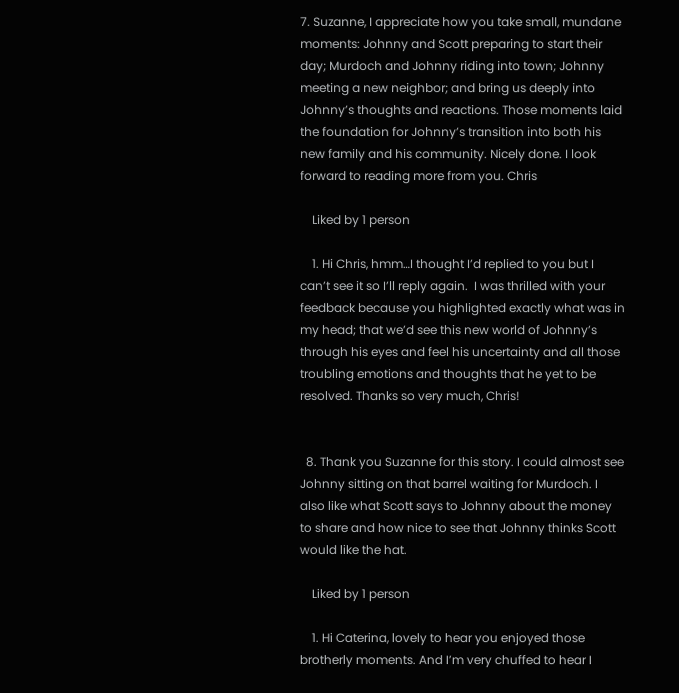7. Suzanne, I appreciate how you take small, mundane moments: Johnny and Scott preparing to start their day; Murdoch and Johnny riding into town; Johnny meeting a new neighbor; and bring us deeply into Johnny’s thoughts and reactions. Those moments laid the foundation for Johnny’s transition into both his new family and his community. Nicely done. I look forward to reading more from you. Chris

    Liked by 1 person

    1. Hi Chris, hmm…I thought I’d replied to you but I can’t see it so I’ll reply again.  I was thrilled with your feedback because you highlighted exactly what was in my head; that we’d see this new world of Johnny’s through his eyes and feel his uncertainty and all those troubling emotions and thoughts that he yet to be resolved. Thanks so very much, Chris!


  8. Thank you Suzanne for this story. I could almost see Johnny sitting on that barrel waiting for Murdoch. I also like what Scott says to Johnny about the money to share and how nice to see that Johnny thinks Scott would like the hat.

    Liked by 1 person

    1. Hi Caterina, lovely to hear you enjoyed those brotherly moments. And I’m very chuffed to hear I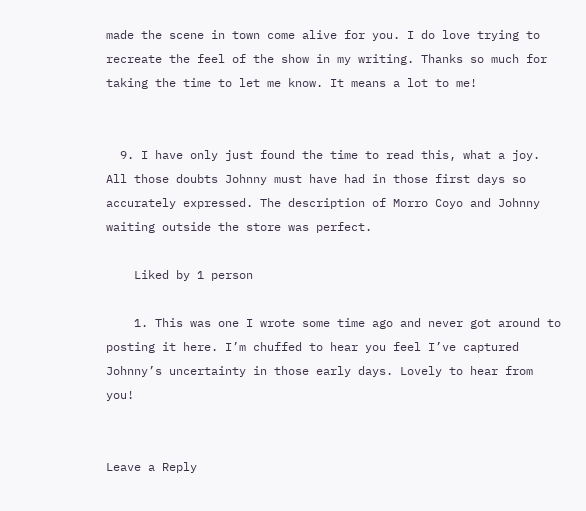made the scene in town come alive for you. I do love trying to recreate the feel of the show in my writing. Thanks so much for taking the time to let me know. It means a lot to me!


  9. I have only just found the time to read this, what a joy. All those doubts Johnny must have had in those first days so accurately expressed. The description of Morro Coyo and Johnny waiting outside the store was perfect.

    Liked by 1 person

    1. This was one I wrote some time ago and never got around to posting it here. I’m chuffed to hear you feel I’ve captured Johnny’s uncertainty in those early days. Lovely to hear from you!


Leave a Reply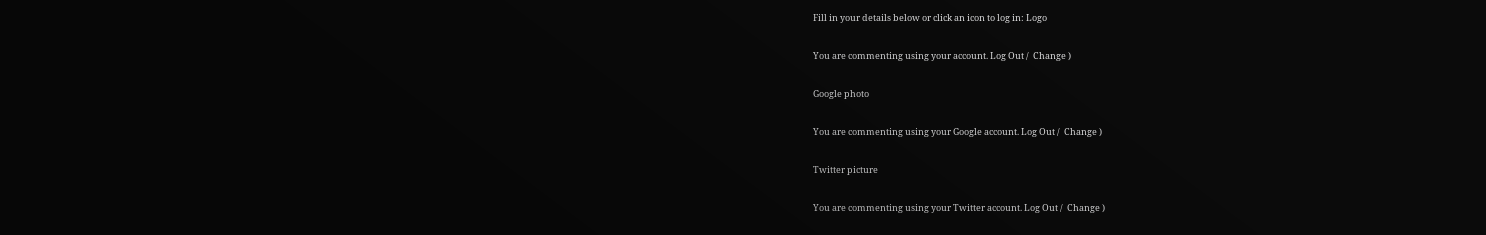Fill in your details below or click an icon to log in: Logo

You are commenting using your account. Log Out /  Change )

Google photo

You are commenting using your Google account. Log Out /  Change )

Twitter picture

You are commenting using your Twitter account. Log Out /  Change )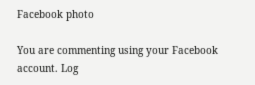Facebook photo

You are commenting using your Facebook account. Log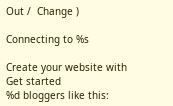Out /  Change )

Connecting to %s

Create your website with
Get started
%d bloggers like this: